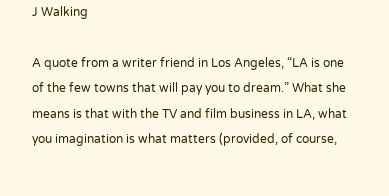J Walking

A quote from a writer friend in Los Angeles, “LA is one of the few towns that will pay you to dream.” What she means is that with the TV and film business in LA, what you imagination is what matters (provided, of course,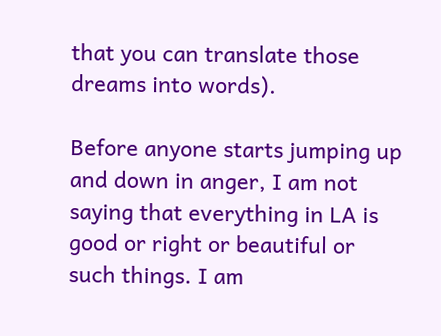that you can translate those dreams into words).

Before anyone starts jumping up and down in anger, I am not saying that everything in LA is good or right or beautiful or such things. I am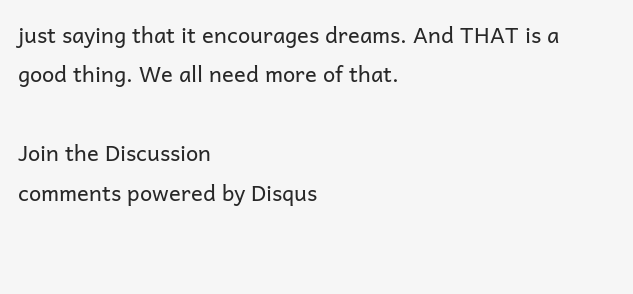just saying that it encourages dreams. And THAT is a good thing. We all need more of that.

Join the Discussion
comments powered by Disqus